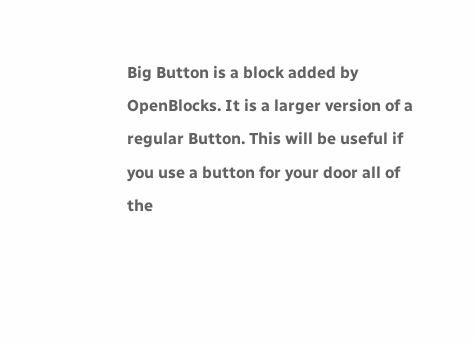Big Button is a block added by OpenBlocks. It is a larger version of a regular Button. This will be useful if you use a button for your door all of the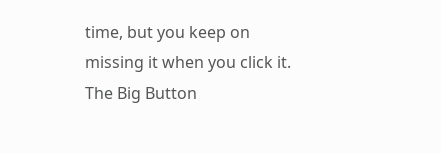time, but you keep on missing it when you click it. The Big Button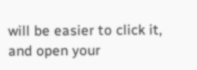will be easier to click it, and open your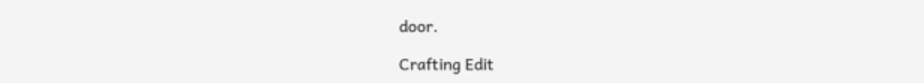door.

Crafting Edit